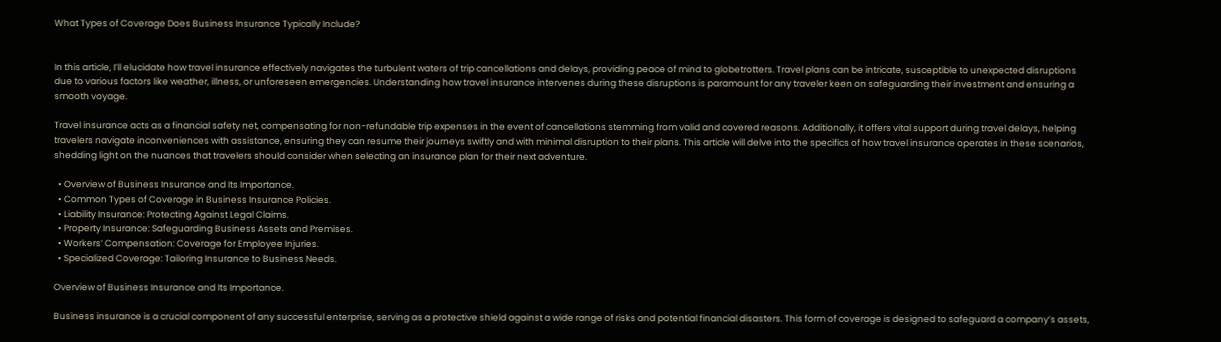What Types of Coverage Does Business Insurance Typically Include?


In this article, I’ll elucidate how travel insurance effectively navigates the turbulent waters of trip cancellations and delays, providing peace of mind to globetrotters. Travel plans can be intricate, susceptible to unexpected disruptions due to various factors like weather, illness, or unforeseen emergencies. Understanding how travel insurance intervenes during these disruptions is paramount for any traveler keen on safeguarding their investment and ensuring a smooth voyage.

Travel insurance acts as a financial safety net, compensating for non-refundable trip expenses in the event of cancellations stemming from valid and covered reasons. Additionally, it offers vital support during travel delays, helping travelers navigate inconveniences with assistance, ensuring they can resume their journeys swiftly and with minimal disruption to their plans. This article will delve into the specifics of how travel insurance operates in these scenarios, shedding light on the nuances that travelers should consider when selecting an insurance plan for their next adventure.

  • Overview of Business Insurance and Its Importance.
  • Common Types of Coverage in Business Insurance Policies.
  • Liability Insurance: Protecting Against Legal Claims.
  • Property Insurance: Safeguarding Business Assets and Premises.
  • Workers’ Compensation: Coverage for Employee Injuries.
  • Specialized Coverage: Tailoring Insurance to Business Needs.

Overview of Business Insurance and Its Importance.

Business insurance is a crucial component of any successful enterprise, serving as a protective shield against a wide range of risks and potential financial disasters. This form of coverage is designed to safeguard a company’s assets,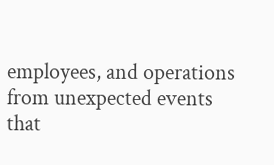employees, and operations from unexpected events that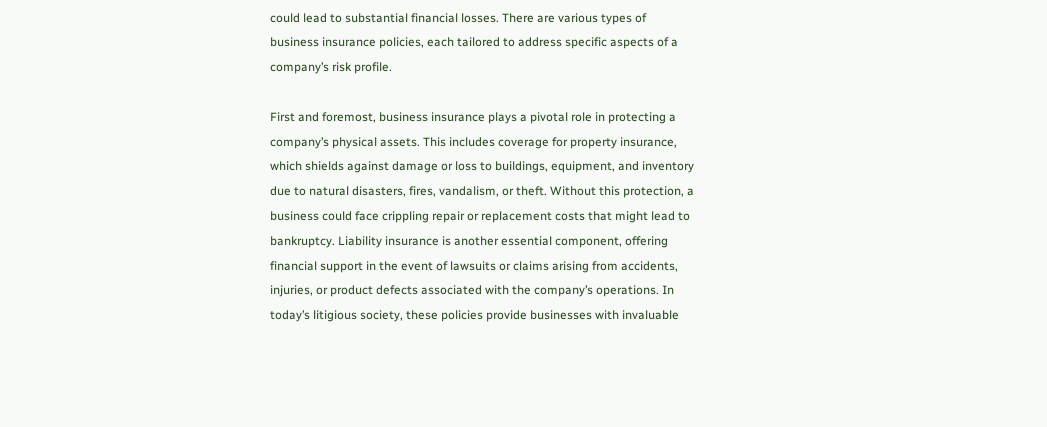could lead to substantial financial losses. There are various types of business insurance policies, each tailored to address specific aspects of a company’s risk profile.

First and foremost, business insurance plays a pivotal role in protecting a company’s physical assets. This includes coverage for property insurance, which shields against damage or loss to buildings, equipment, and inventory due to natural disasters, fires, vandalism, or theft. Without this protection, a business could face crippling repair or replacement costs that might lead to bankruptcy. Liability insurance is another essential component, offering financial support in the event of lawsuits or claims arising from accidents, injuries, or product defects associated with the company’s operations. In today’s litigious society, these policies provide businesses with invaluable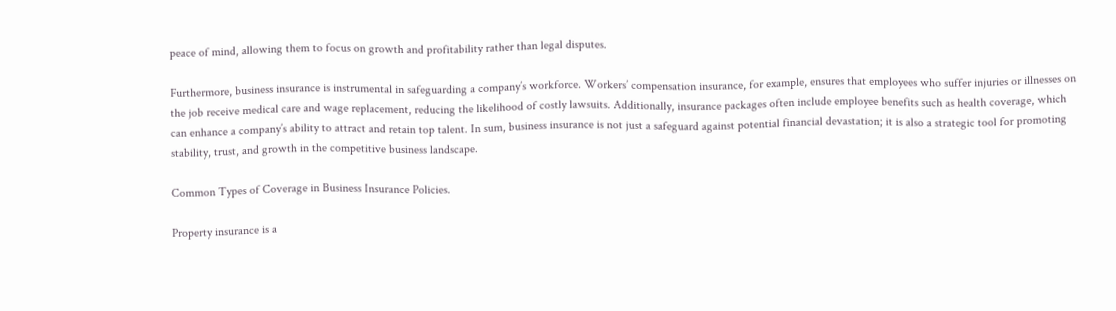peace of mind, allowing them to focus on growth and profitability rather than legal disputes.

Furthermore, business insurance is instrumental in safeguarding a company’s workforce. Workers’ compensation insurance, for example, ensures that employees who suffer injuries or illnesses on the job receive medical care and wage replacement, reducing the likelihood of costly lawsuits. Additionally, insurance packages often include employee benefits such as health coverage, which can enhance a company’s ability to attract and retain top talent. In sum, business insurance is not just a safeguard against potential financial devastation; it is also a strategic tool for promoting stability, trust, and growth in the competitive business landscape.

Common Types of Coverage in Business Insurance Policies.

Property insurance is a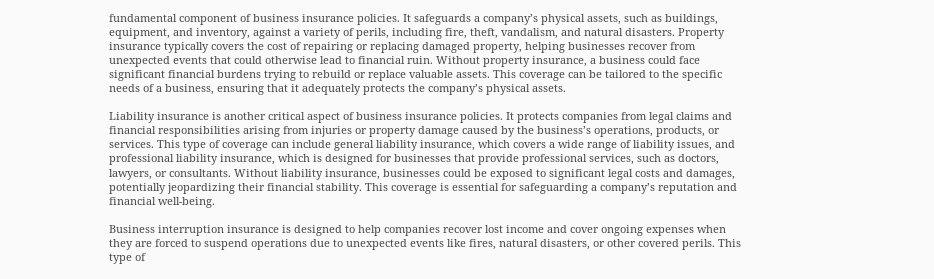fundamental component of business insurance policies. It safeguards a company’s physical assets, such as buildings, equipment, and inventory, against a variety of perils, including fire, theft, vandalism, and natural disasters. Property insurance typically covers the cost of repairing or replacing damaged property, helping businesses recover from unexpected events that could otherwise lead to financial ruin. Without property insurance, a business could face significant financial burdens trying to rebuild or replace valuable assets. This coverage can be tailored to the specific needs of a business, ensuring that it adequately protects the company’s physical assets.

Liability insurance is another critical aspect of business insurance policies. It protects companies from legal claims and financial responsibilities arising from injuries or property damage caused by the business’s operations, products, or services. This type of coverage can include general liability insurance, which covers a wide range of liability issues, and professional liability insurance, which is designed for businesses that provide professional services, such as doctors, lawyers, or consultants. Without liability insurance, businesses could be exposed to significant legal costs and damages, potentially jeopardizing their financial stability. This coverage is essential for safeguarding a company’s reputation and financial well-being.

Business interruption insurance is designed to help companies recover lost income and cover ongoing expenses when they are forced to suspend operations due to unexpected events like fires, natural disasters, or other covered perils. This type of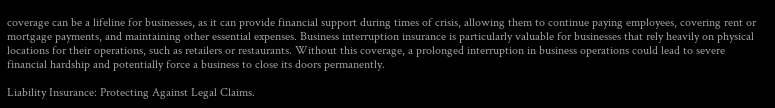coverage can be a lifeline for businesses, as it can provide financial support during times of crisis, allowing them to continue paying employees, covering rent or mortgage payments, and maintaining other essential expenses. Business interruption insurance is particularly valuable for businesses that rely heavily on physical locations for their operations, such as retailers or restaurants. Without this coverage, a prolonged interruption in business operations could lead to severe financial hardship and potentially force a business to close its doors permanently.

Liability Insurance: Protecting Against Legal Claims.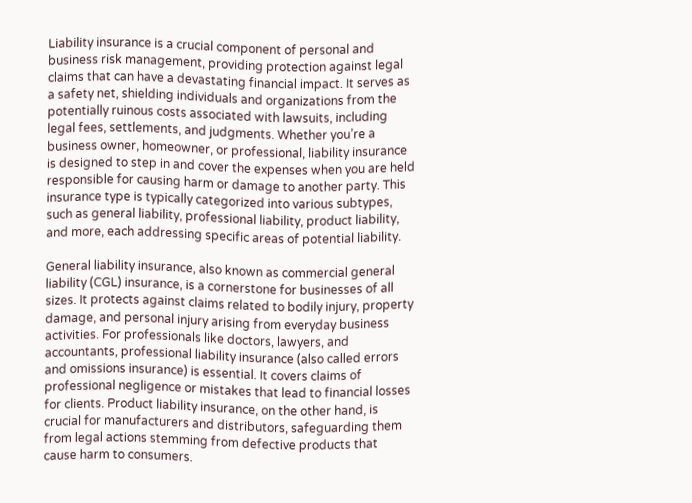Liability insurance is a crucial component of personal and business risk management, providing protection against legal claims that can have a devastating financial impact. It serves as a safety net, shielding individuals and organizations from the potentially ruinous costs associated with lawsuits, including legal fees, settlements, and judgments. Whether you’re a business owner, homeowner, or professional, liability insurance is designed to step in and cover the expenses when you are held responsible for causing harm or damage to another party. This insurance type is typically categorized into various subtypes, such as general liability, professional liability, product liability, and more, each addressing specific areas of potential liability.

General liability insurance, also known as commercial general liability (CGL) insurance, is a cornerstone for businesses of all sizes. It protects against claims related to bodily injury, property damage, and personal injury arising from everyday business activities. For professionals like doctors, lawyers, and accountants, professional liability insurance (also called errors and omissions insurance) is essential. It covers claims of professional negligence or mistakes that lead to financial losses for clients. Product liability insurance, on the other hand, is crucial for manufacturers and distributors, safeguarding them from legal actions stemming from defective products that cause harm to consumers.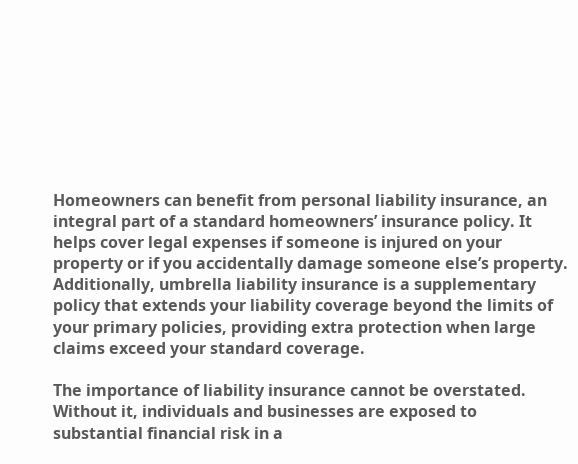Homeowners can benefit from personal liability insurance, an integral part of a standard homeowners’ insurance policy. It helps cover legal expenses if someone is injured on your property or if you accidentally damage someone else’s property. Additionally, umbrella liability insurance is a supplementary policy that extends your liability coverage beyond the limits of your primary policies, providing extra protection when large claims exceed your standard coverage.

The importance of liability insurance cannot be overstated. Without it, individuals and businesses are exposed to substantial financial risk in a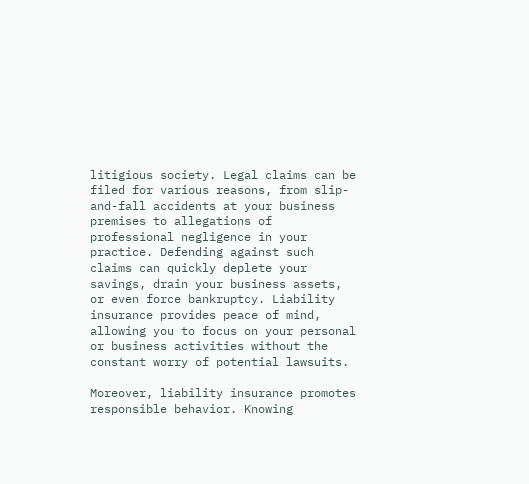litigious society. Legal claims can be filed for various reasons, from slip-and-fall accidents at your business premises to allegations of professional negligence in your practice. Defending against such claims can quickly deplete your savings, drain your business assets, or even force bankruptcy. Liability insurance provides peace of mind, allowing you to focus on your personal or business activities without the constant worry of potential lawsuits.

Moreover, liability insurance promotes responsible behavior. Knowing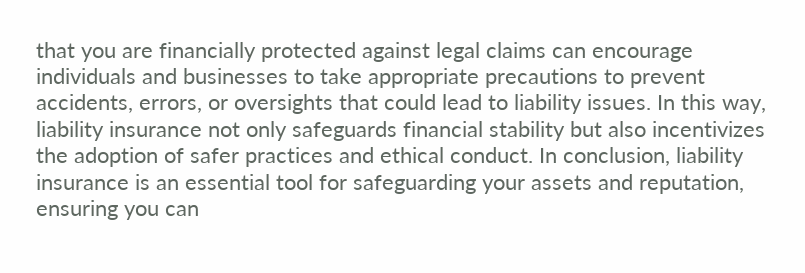that you are financially protected against legal claims can encourage individuals and businesses to take appropriate precautions to prevent accidents, errors, or oversights that could lead to liability issues. In this way, liability insurance not only safeguards financial stability but also incentivizes the adoption of safer practices and ethical conduct. In conclusion, liability insurance is an essential tool for safeguarding your assets and reputation, ensuring you can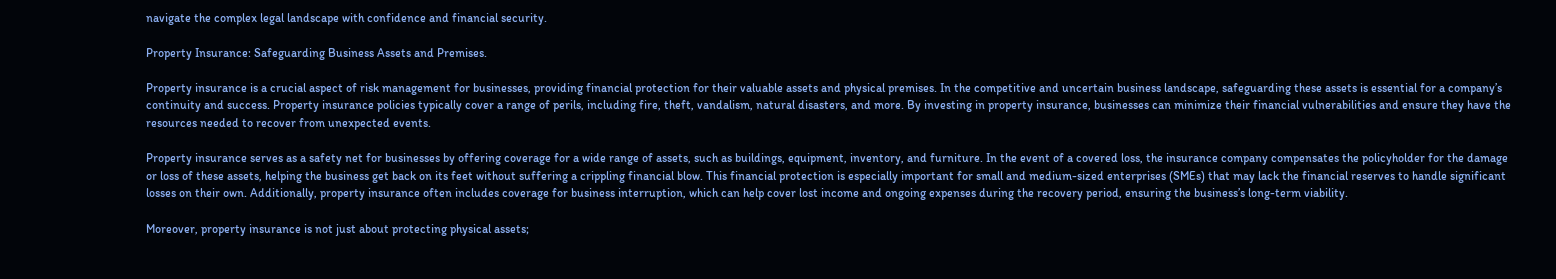navigate the complex legal landscape with confidence and financial security.

Property Insurance: Safeguarding Business Assets and Premises.

Property insurance is a crucial aspect of risk management for businesses, providing financial protection for their valuable assets and physical premises. In the competitive and uncertain business landscape, safeguarding these assets is essential for a company’s continuity and success. Property insurance policies typically cover a range of perils, including fire, theft, vandalism, natural disasters, and more. By investing in property insurance, businesses can minimize their financial vulnerabilities and ensure they have the resources needed to recover from unexpected events.

Property insurance serves as a safety net for businesses by offering coverage for a wide range of assets, such as buildings, equipment, inventory, and furniture. In the event of a covered loss, the insurance company compensates the policyholder for the damage or loss of these assets, helping the business get back on its feet without suffering a crippling financial blow. This financial protection is especially important for small and medium-sized enterprises (SMEs) that may lack the financial reserves to handle significant losses on their own. Additionally, property insurance often includes coverage for business interruption, which can help cover lost income and ongoing expenses during the recovery period, ensuring the business’s long-term viability.

Moreover, property insurance is not just about protecting physical assets;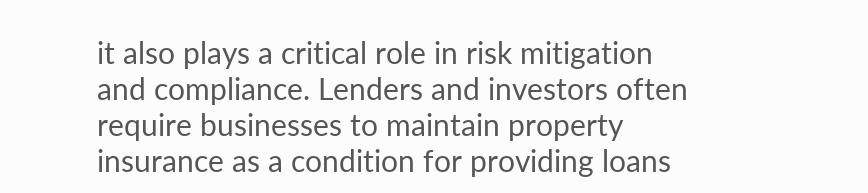it also plays a critical role in risk mitigation and compliance. Lenders and investors often require businesses to maintain property insurance as a condition for providing loans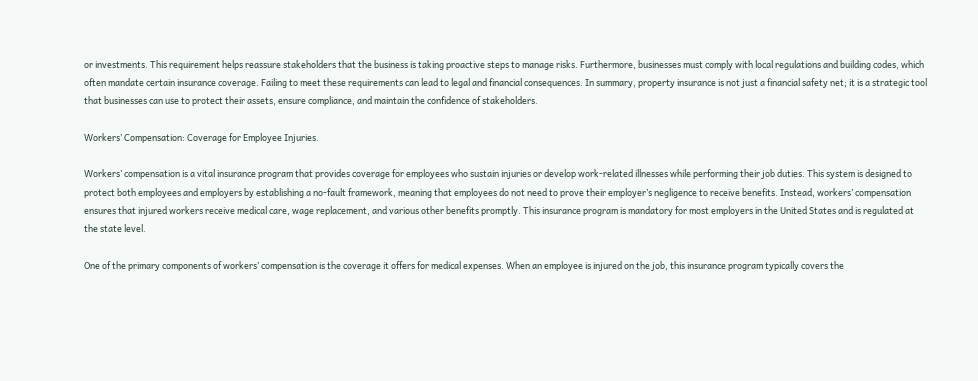or investments. This requirement helps reassure stakeholders that the business is taking proactive steps to manage risks. Furthermore, businesses must comply with local regulations and building codes, which often mandate certain insurance coverage. Failing to meet these requirements can lead to legal and financial consequences. In summary, property insurance is not just a financial safety net; it is a strategic tool that businesses can use to protect their assets, ensure compliance, and maintain the confidence of stakeholders.

Workers’ Compensation: Coverage for Employee Injuries.

Workers’ compensation is a vital insurance program that provides coverage for employees who sustain injuries or develop work-related illnesses while performing their job duties. This system is designed to protect both employees and employers by establishing a no-fault framework, meaning that employees do not need to prove their employer’s negligence to receive benefits. Instead, workers’ compensation ensures that injured workers receive medical care, wage replacement, and various other benefits promptly. This insurance program is mandatory for most employers in the United States and is regulated at the state level.

One of the primary components of workers’ compensation is the coverage it offers for medical expenses. When an employee is injured on the job, this insurance program typically covers the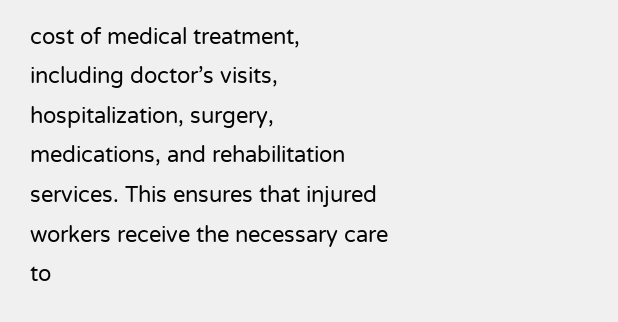cost of medical treatment, including doctor’s visits, hospitalization, surgery, medications, and rehabilitation services. This ensures that injured workers receive the necessary care to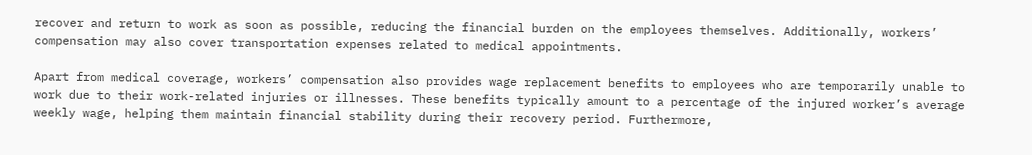recover and return to work as soon as possible, reducing the financial burden on the employees themselves. Additionally, workers’ compensation may also cover transportation expenses related to medical appointments.

Apart from medical coverage, workers’ compensation also provides wage replacement benefits to employees who are temporarily unable to work due to their work-related injuries or illnesses. These benefits typically amount to a percentage of the injured worker’s average weekly wage, helping them maintain financial stability during their recovery period. Furthermore,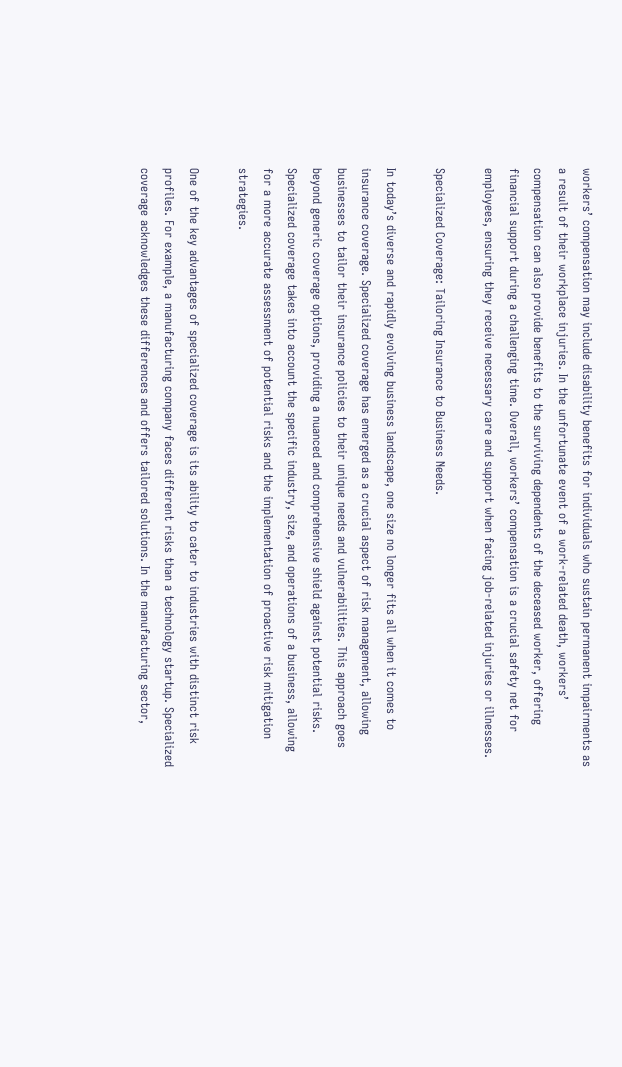workers’ compensation may include disability benefits for individuals who sustain permanent impairments as a result of their workplace injuries. In the unfortunate event of a work-related death, workers’ compensation can also provide benefits to the surviving dependents of the deceased worker, offering financial support during a challenging time. Overall, workers’ compensation is a crucial safety net for employees, ensuring they receive necessary care and support when facing job-related injuries or illnesses.

Specialized Coverage: Tailoring Insurance to Business Needs.

In today’s diverse and rapidly evolving business landscape, one size no longer fits all when it comes to insurance coverage. Specialized coverage has emerged as a crucial aspect of risk management, allowing businesses to tailor their insurance policies to their unique needs and vulnerabilities. This approach goes beyond generic coverage options, providing a nuanced and comprehensive shield against potential risks. Specialized coverage takes into account the specific industry, size, and operations of a business, allowing for a more accurate assessment of potential risks and the implementation of proactive risk mitigation strategies.

One of the key advantages of specialized coverage is its ability to cater to industries with distinct risk profiles. For example, a manufacturing company faces different risks than a technology startup. Specialized coverage acknowledges these differences and offers tailored solutions. In the manufacturing sector,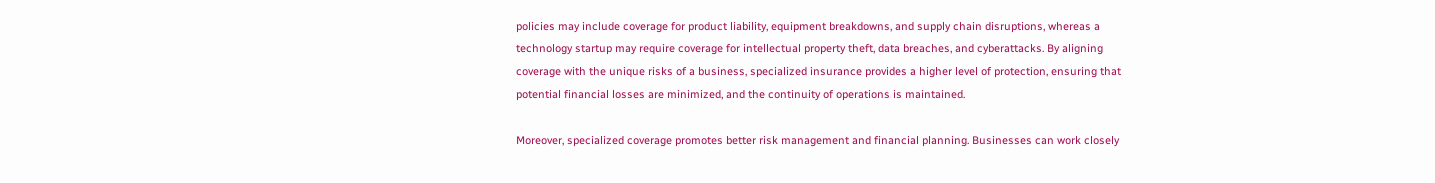policies may include coverage for product liability, equipment breakdowns, and supply chain disruptions, whereas a technology startup may require coverage for intellectual property theft, data breaches, and cyberattacks. By aligning coverage with the unique risks of a business, specialized insurance provides a higher level of protection, ensuring that potential financial losses are minimized, and the continuity of operations is maintained.

Moreover, specialized coverage promotes better risk management and financial planning. Businesses can work closely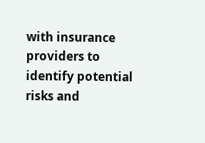with insurance providers to identify potential risks and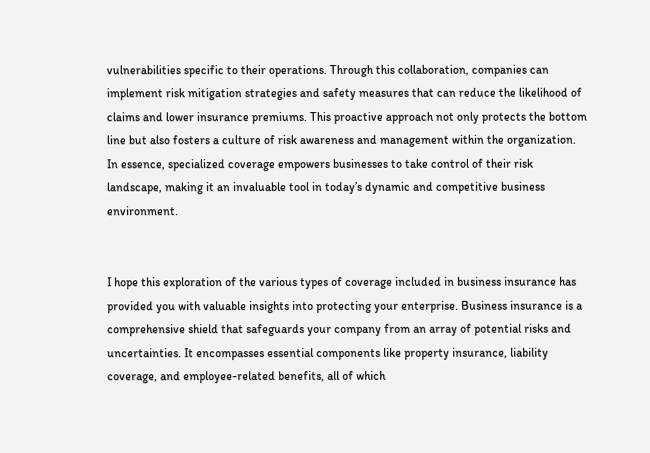vulnerabilities specific to their operations. Through this collaboration, companies can implement risk mitigation strategies and safety measures that can reduce the likelihood of claims and lower insurance premiums. This proactive approach not only protects the bottom line but also fosters a culture of risk awareness and management within the organization. In essence, specialized coverage empowers businesses to take control of their risk landscape, making it an invaluable tool in today’s dynamic and competitive business environment.


I hope this exploration of the various types of coverage included in business insurance has provided you with valuable insights into protecting your enterprise. Business insurance is a comprehensive shield that safeguards your company from an array of potential risks and uncertainties. It encompasses essential components like property insurance, liability coverage, and employee-related benefits, all of which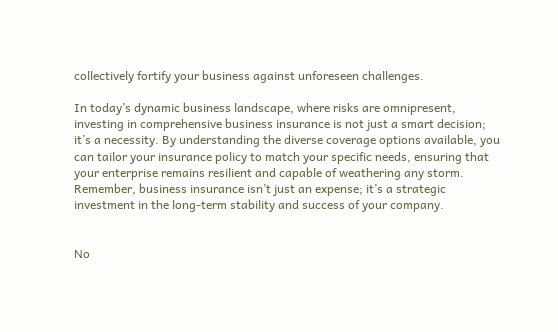collectively fortify your business against unforeseen challenges.

In today’s dynamic business landscape, where risks are omnipresent, investing in comprehensive business insurance is not just a smart decision; it’s a necessity. By understanding the diverse coverage options available, you can tailor your insurance policy to match your specific needs, ensuring that your enterprise remains resilient and capable of weathering any storm. Remember, business insurance isn’t just an expense; it’s a strategic investment in the long-term stability and success of your company.


No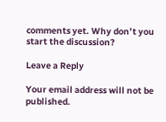comments yet. Why don’t you start the discussion?

Leave a Reply

Your email address will not be published.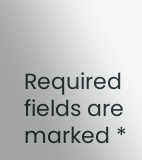Required fields are marked *